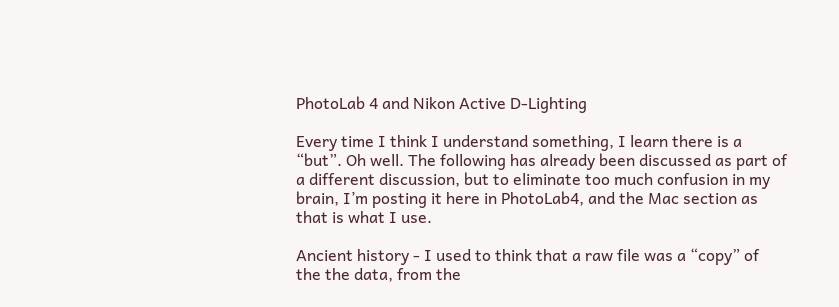PhotoLab 4 and Nikon Active D-Lighting

Every time I think I understand something, I learn there is a “but”. Oh well. The following has already been discussed as part of a different discussion, but to eliminate too much confusion in my brain, I’m posting it here in PhotoLab4, and the Mac section as that is what I use.

Ancient history - I used to think that a raw file was a “copy” of the the data, from the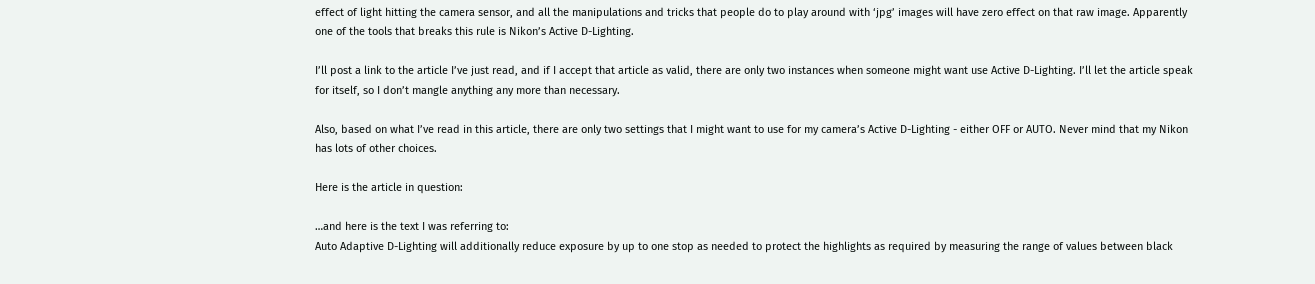effect of light hitting the camera sensor, and all the manipulations and tricks that people do to play around with ‘jpg’ images will have zero effect on that raw image. Apparently one of the tools that breaks this rule is Nikon’s Active D-Lighting.

I’ll post a link to the article I’ve just read, and if I accept that article as valid, there are only two instances when someone might want use Active D-Lighting. I’ll let the article speak for itself, so I don’t mangle anything any more than necessary.

Also, based on what I’ve read in this article, there are only two settings that I might want to use for my camera’s Active D-Lighting - either OFF or AUTO. Never mind that my Nikon has lots of other choices.

Here is the article in question:

…and here is the text I was referring to:
Auto Adaptive D-Lighting will additionally reduce exposure by up to one stop as needed to protect the highlights as required by measuring the range of values between black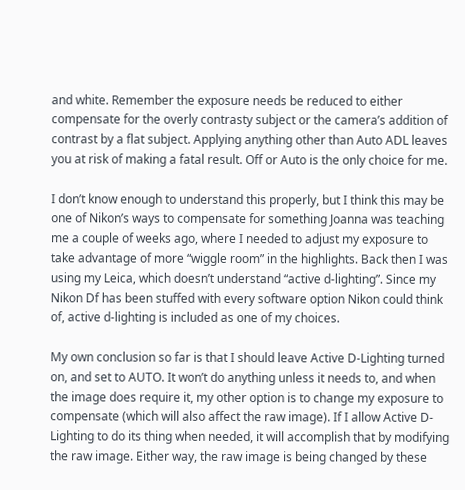and white. Remember the exposure needs be reduced to either compensate for the overly contrasty subject or the camera’s addition of contrast by a flat subject. Applying anything other than Auto ADL leaves you at risk of making a fatal result. Off or Auto is the only choice for me.

I don’t know enough to understand this properly, but I think this may be one of Nikon’s ways to compensate for something Joanna was teaching me a couple of weeks ago, where I needed to adjust my exposure to take advantage of more “wiggle room” in the highlights. Back then I was using my Leica, which doesn’t understand “active d-lighting”. Since my Nikon Df has been stuffed with every software option Nikon could think of, active d-lighting is included as one of my choices.

My own conclusion so far is that I should leave Active D-Lighting turned on, and set to AUTO. It won’t do anything unless it needs to, and when the image does require it, my other option is to change my exposure to compensate (which will also affect the raw image). If I allow Active D-Lighting to do its thing when needed, it will accomplish that by modifying the raw image. Either way, the raw image is being changed by these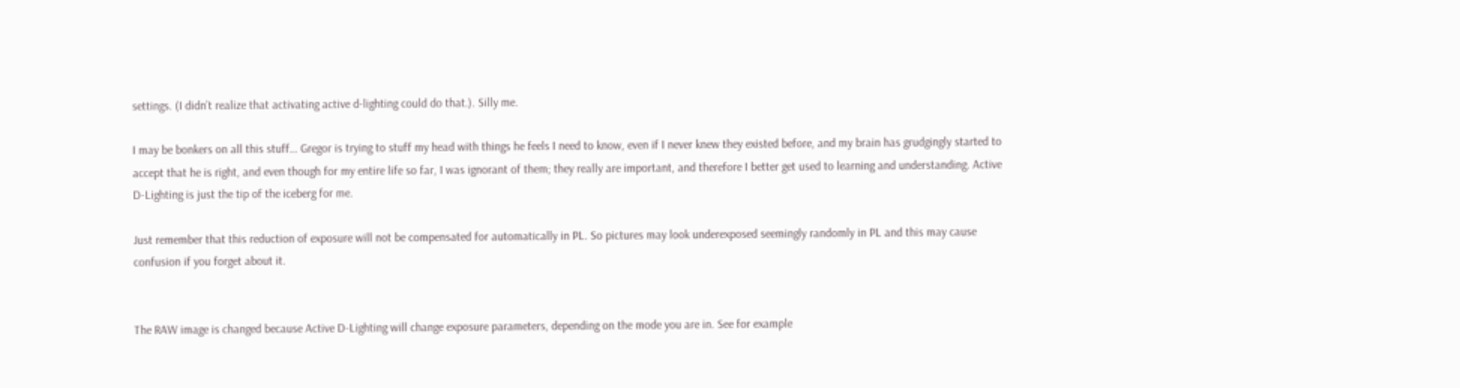settings. (I didn’t realize that activating active d-lighting could do that.). Silly me.

I may be bonkers on all this stuff… Gregor is trying to stuff my head with things he feels I need to know, even if I never knew they existed before, and my brain has grudgingly started to accept that he is right, and even though for my entire life so far, I was ignorant of them; they really are important, and therefore I better get used to learning and understanding. Active D-Lighting is just the tip of the iceberg for me.

Just remember that this reduction of exposure will not be compensated for automatically in PL. So pictures may look underexposed seemingly randomly in PL and this may cause confusion if you forget about it.


The RAW image is changed because Active D-Lighting will change exposure parameters, depending on the mode you are in. See for example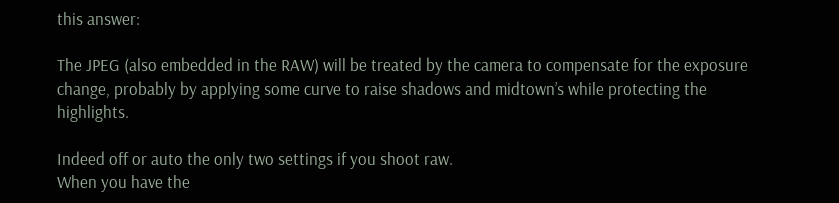this answer:

The JPEG (also embedded in the RAW) will be treated by the camera to compensate for the exposure change, probably by applying some curve to raise shadows and midtown’s while protecting the highlights.

Indeed off or auto the only two settings if you shoot raw.
When you have the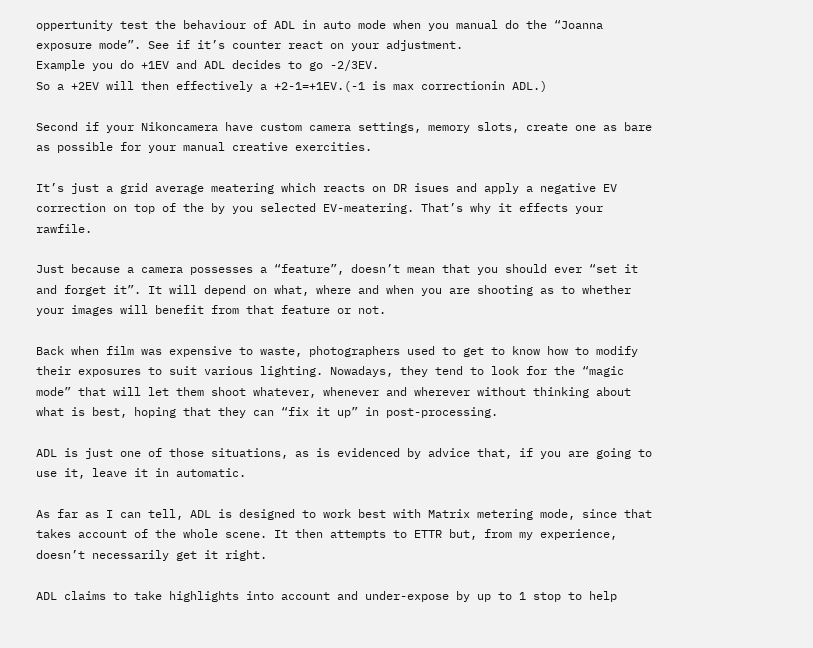oppertunity test the behaviour of ADL in auto mode when you manual do the “Joanna exposure mode”. See if it’s counter react on your adjustment.
Example you do +1EV and ADL decides to go -2/3EV.
So a +2EV will then effectively a +2-1=+1EV.(-1 is max correctionin ADL.)

Second if your Nikoncamera have custom camera settings, memory slots, create one as bare as possible for your manual creative exercities.

It’s just a grid average meatering which reacts on DR isues and apply a negative EV correction on top of the by you selected EV-meatering. That’s why it effects your rawfile.

Just because a camera possesses a “feature”, doesn’t mean that you should ever “set it and forget it”. It will depend on what, where and when you are shooting as to whether your images will benefit from that feature or not.

Back when film was expensive to waste, photographers used to get to know how to modify their exposures to suit various lighting. Nowadays, they tend to look for the “magic mode” that will let them shoot whatever, whenever and wherever without thinking about what is best, hoping that they can “fix it up” in post-processing.

ADL is just one of those situations, as is evidenced by advice that, if you are going to use it, leave it in automatic.

As far as I can tell, ADL is designed to work best with Matrix metering mode, since that takes account of the whole scene. It then attempts to ETTR but, from my experience, doesn’t necessarily get it right.

ADL claims to take highlights into account and under-expose by up to 1 stop to help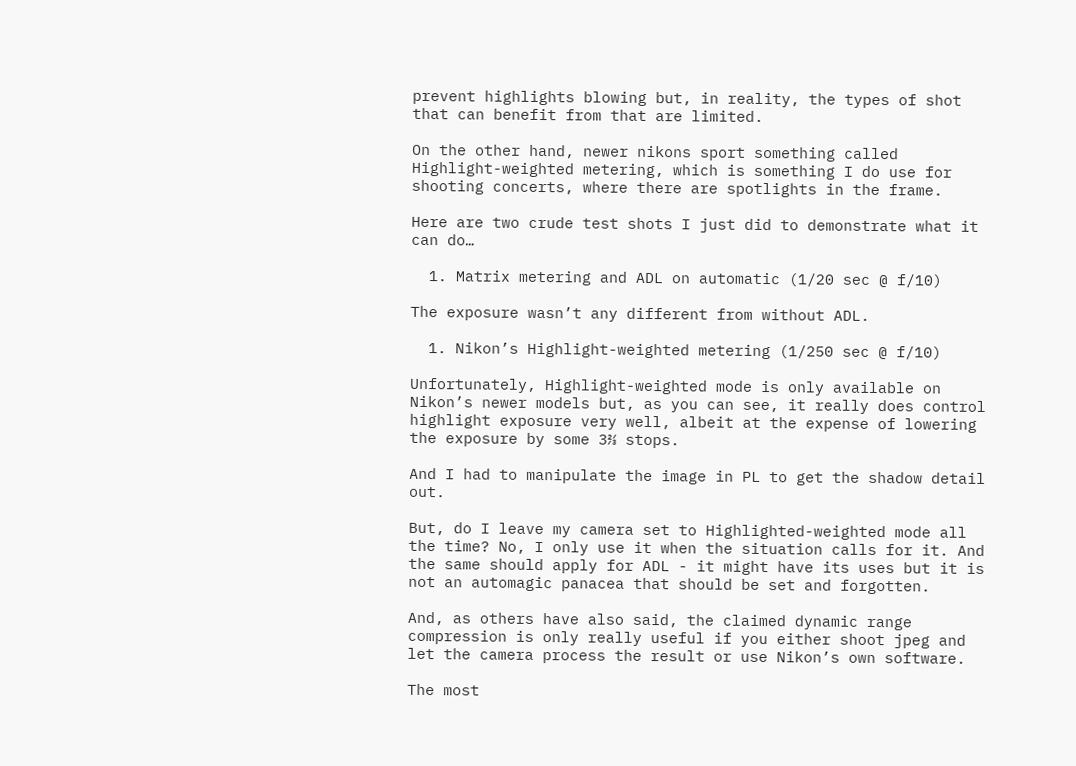prevent highlights blowing but, in reality, the types of shot that can benefit from that are limited.

On the other hand, newer nikons sport something called Highlight-weighted metering, which is something I do use for shooting concerts, where there are spotlights in the frame.

Here are two crude test shots I just did to demonstrate what it can do…

  1. Matrix metering and ADL on automatic (1/20 sec @ f/10)

The exposure wasn’t any different from without ADL.

  1. Nikon’s Highlight-weighted metering (1/250 sec @ f/10)

Unfortunately, Highlight-weighted mode is only available on Nikon’s newer models but, as you can see, it really does control highlight exposure very well, albeit at the expense of lowering the exposure by some 3⅔ stops.

And I had to manipulate the image in PL to get the shadow detail out.

But, do I leave my camera set to Highlighted-weighted mode all the time? No, I only use it when the situation calls for it. And the same should apply for ADL - it might have its uses but it is not an automagic panacea that should be set and forgotten.

And, as others have also said, the claimed dynamic range compression is only really useful if you either shoot jpeg and let the camera process the result or use Nikon’s own software.

The most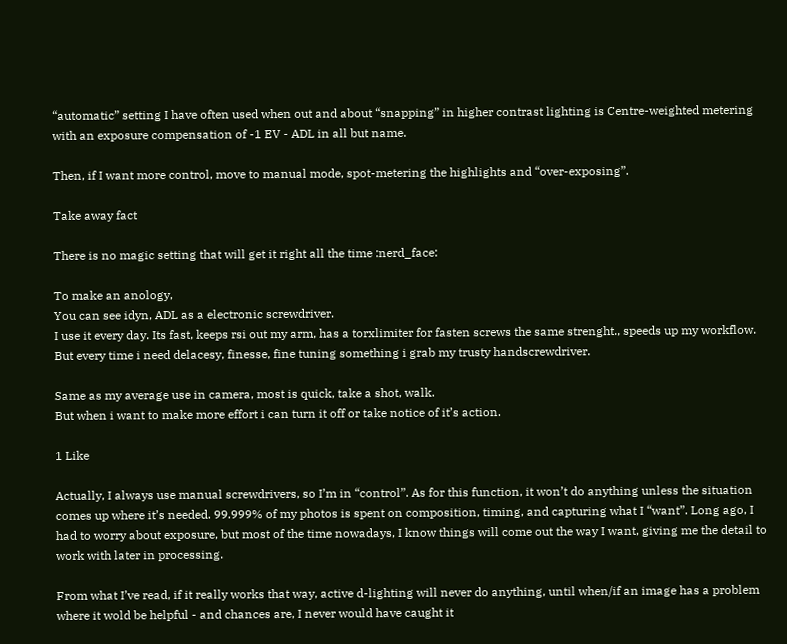“automatic” setting I have often used when out and about “snapping” in higher contrast lighting is Centre-weighted metering with an exposure compensation of -1 EV - ADL in all but name.

Then, if I want more control, move to manual mode, spot-metering the highlights and “over-exposing”.

Take away fact

There is no magic setting that will get it right all the time :nerd_face:

To make an anology,
You can see idyn, ADL as a electronic screwdriver.
I use it every day. Its fast, keeps rsi out my arm, has a torxlimiter for fasten screws the same strenght., speeds up my workflow.
But every time i need delacesy, finesse, fine tuning something i grab my trusty handscrewdriver.

Same as my average use in camera, most is quick, take a shot, walk.
But when i want to make more effort i can turn it off or take notice of it’s action.

1 Like

Actually, I always use manual screwdrivers, so I’m in “control”. As for this function, it won’t do anything unless the situation comes up where it’s needed. 99.999% of my photos is spent on composition, timing, and capturing what I “want”. Long ago, I had to worry about exposure, but most of the time nowadays, I know things will come out the way I want, giving me the detail to work with later in processing.

From what I’ve read, if it really works that way, active d-lighting will never do anything, until when/if an image has a problem where it wold be helpful - and chances are, I never would have caught it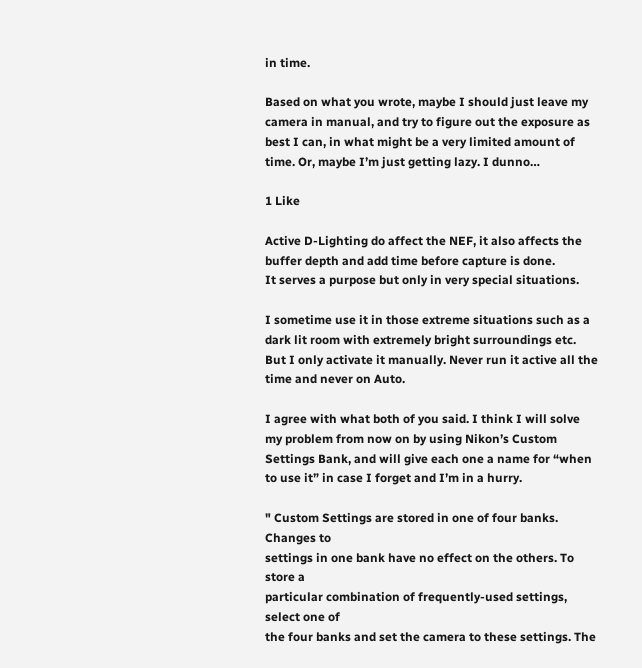in time.

Based on what you wrote, maybe I should just leave my camera in manual, and try to figure out the exposure as best I can, in what might be a very limited amount of time. Or, maybe I’m just getting lazy. I dunno…

1 Like

Active D-Lighting do affect the NEF, it also affects the buffer depth and add time before capture is done.
It serves a purpose but only in very special situations.

I sometime use it in those extreme situations such as a dark lit room with extremely bright surroundings etc. But I only activate it manually. Never run it active all the time and never on Auto.

I agree with what both of you said. I think I will solve my problem from now on by using Nikon’s Custom Settings Bank, and will give each one a name for “when to use it” in case I forget and I’m in a hurry.

" Custom Settings are stored in one of four banks. Changes to
settings in one bank have no effect on the others. To store a
particular combination of frequently-used settings, select one of
the four banks and set the camera to these settings. The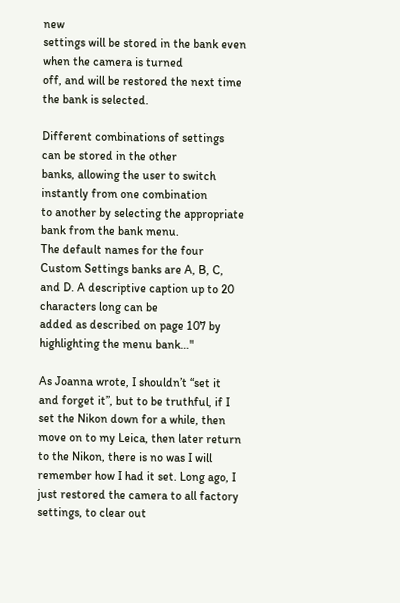new
settings will be stored in the bank even when the camera is turned
off, and will be restored the next time the bank is selected.

Different combinations of settings can be stored in the other
banks, allowing the user to switch instantly from one combination
to another by selecting the appropriate bank from the bank menu.
The default names for the four Custom Settings banks are A, B, C,
and D. A descriptive caption up to 20 characters long can be
added as described on page 107 by highlighting the menu bank…"

As Joanna wrote, I shouldn’t “set it and forget it”, but to be truthful, if I set the Nikon down for a while, then move on to my Leica, then later return to the Nikon, there is no was I will remember how I had it set. Long ago, I just restored the camera to all factory settings, to clear out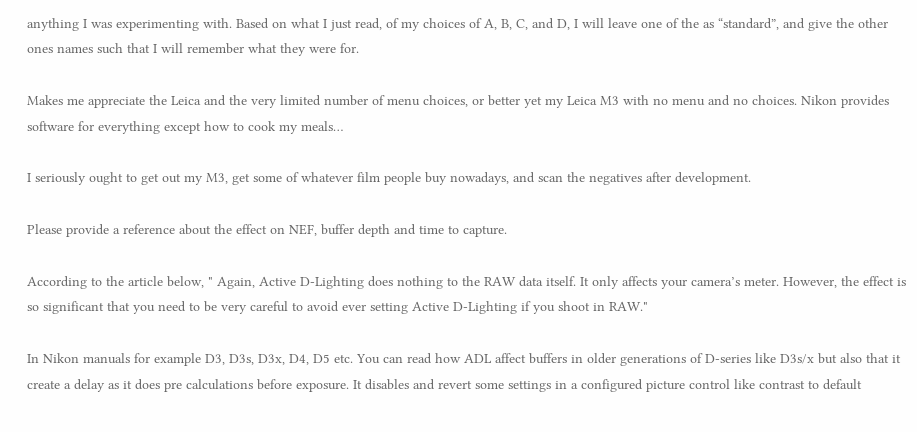anything I was experimenting with. Based on what I just read, of my choices of A, B, C, and D, I will leave one of the as “standard”, and give the other ones names such that I will remember what they were for.

Makes me appreciate the Leica and the very limited number of menu choices, or better yet my Leica M3 with no menu and no choices. Nikon provides software for everything except how to cook my meals…

I seriously ought to get out my M3, get some of whatever film people buy nowadays, and scan the negatives after development.

Please provide a reference about the effect on NEF, buffer depth and time to capture.

According to the article below, " Again, Active D-Lighting does nothing to the RAW data itself. It only affects your camera’s meter. However, the effect is so significant that you need to be very careful to avoid ever setting Active D-Lighting if you shoot in RAW."

In Nikon manuals for example D3, D3s, D3x, D4, D5 etc. You can read how ADL affect buffers in older generations of D-series like D3s/x but also that it create a delay as it does pre calculations before exposure. It disables and revert some settings in a configured picture control like contrast to default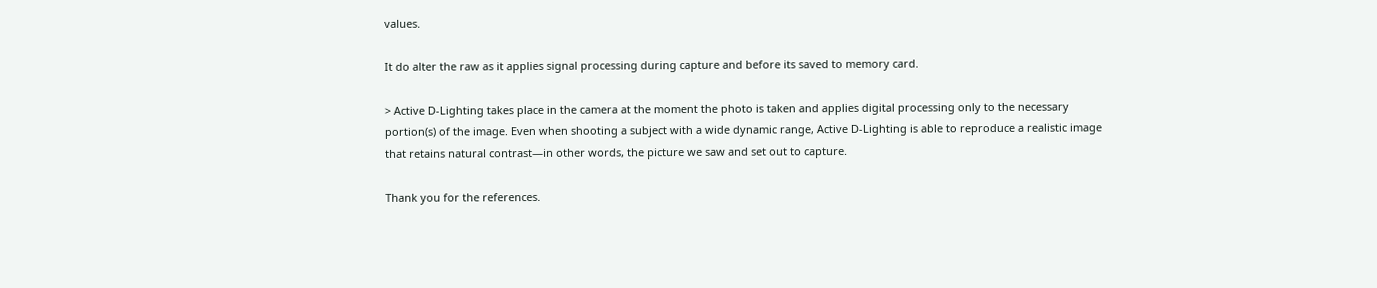values.

It do alter the raw as it applies signal processing during capture and before its saved to memory card.

> Active D-Lighting takes place in the camera at the moment the photo is taken and applies digital processing only to the necessary portion(s) of the image. Even when shooting a subject with a wide dynamic range, Active D-Lighting is able to reproduce a realistic image that retains natural contrast—in other words, the picture we saw and set out to capture.

Thank you for the references.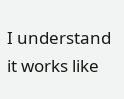I understand it works like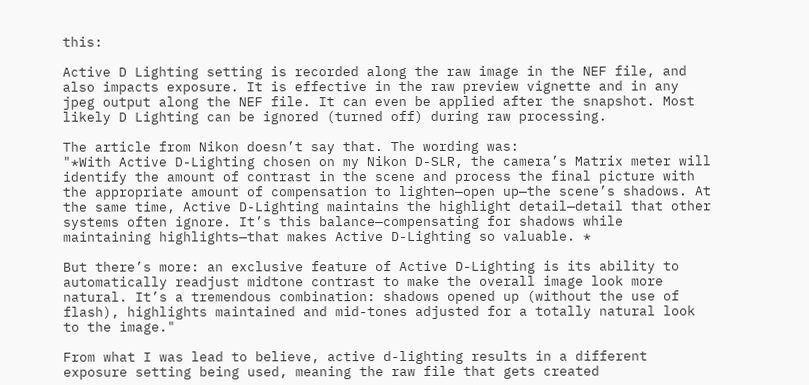this:

Active D Lighting setting is recorded along the raw image in the NEF file, and also impacts exposure. It is effective in the raw preview vignette and in any jpeg output along the NEF file. It can even be applied after the snapshot. Most likely D Lighting can be ignored (turned off) during raw processing.

The article from Nikon doesn’t say that. The wording was:
"*With Active D-Lighting chosen on my Nikon D-SLR, the camera’s Matrix meter will identify the amount of contrast in the scene and process the final picture with the appropriate amount of compensation to lighten—open up—the scene’s shadows. At the same time, Active D-Lighting maintains the highlight detail—detail that other systems often ignore. It’s this balance—compensating for shadows while maintaining highlights—that makes Active D-Lighting so valuable. *

But there’s more: an exclusive feature of Active D-Lighting is its ability to automatically readjust midtone contrast to make the overall image look more natural. It’s a tremendous combination: shadows opened up (without the use of flash), highlights maintained and mid-tones adjusted for a totally natural look to the image."

From what I was lead to believe, active d-lighting results in a different exposure setting being used, meaning the raw file that gets created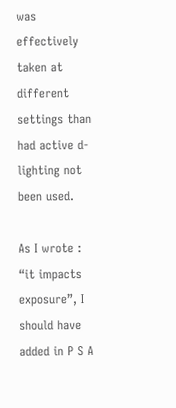was effectively taken at different settings than had active d-lighting not been used.

As I wrote : “it impacts exposure”, I should have added in P S A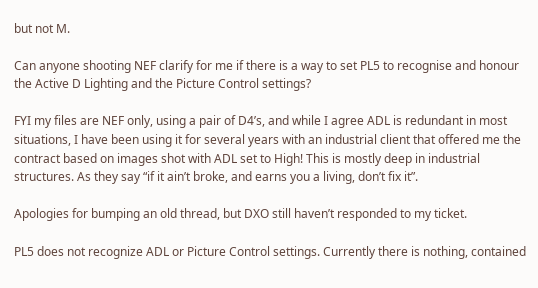but not M.

Can anyone shooting NEF clarify for me if there is a way to set PL5 to recognise and honour the Active D Lighting and the Picture Control settings?

FYI my files are NEF only, using a pair of D4’s, and while I agree ADL is redundant in most situations, I have been using it for several years with an industrial client that offered me the contract based on images shot with ADL set to High! This is mostly deep in industrial structures. As they say “if it ain’t broke, and earns you a living, don’t fix it”.

Apologies for bumping an old thread, but DXO still haven’t responded to my ticket.

PL5 does not recognize ADL or Picture Control settings. Currently there is nothing, contained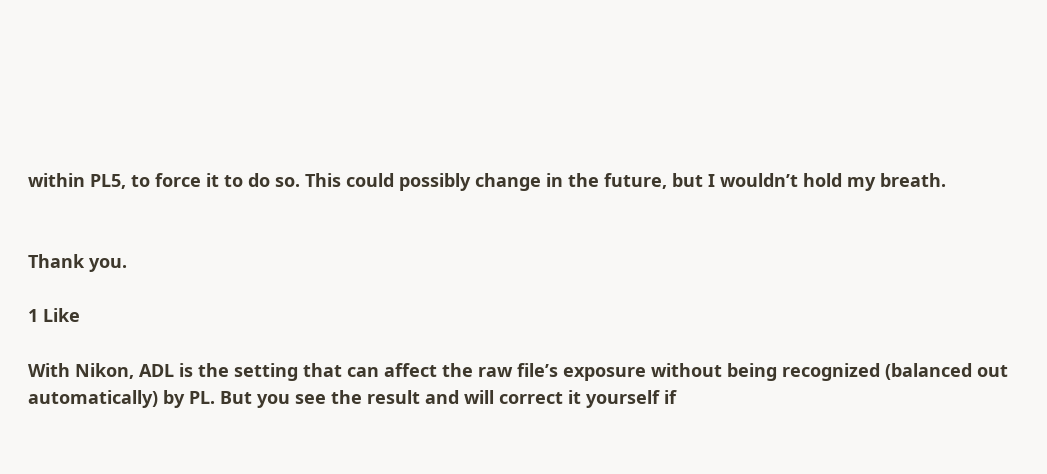within PL5, to force it to do so. This could possibly change in the future, but I wouldn’t hold my breath.


Thank you.

1 Like

With Nikon, ADL is the setting that can affect the raw file’s exposure without being recognized (balanced out automatically) by PL. But you see the result and will correct it yourself if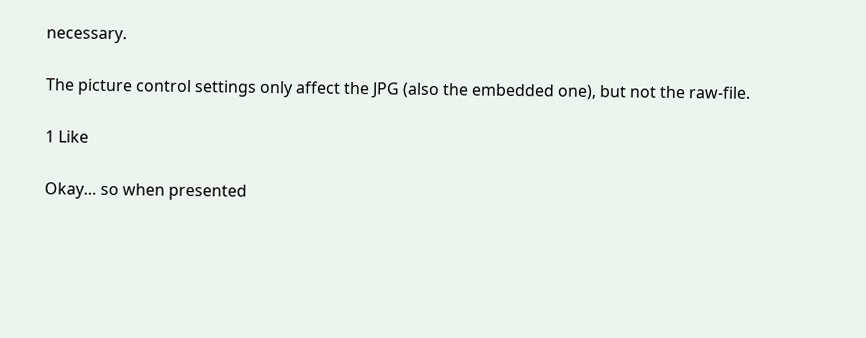necessary.

The picture control settings only affect the JPG (also the embedded one), but not the raw-file.

1 Like

Okay… so when presented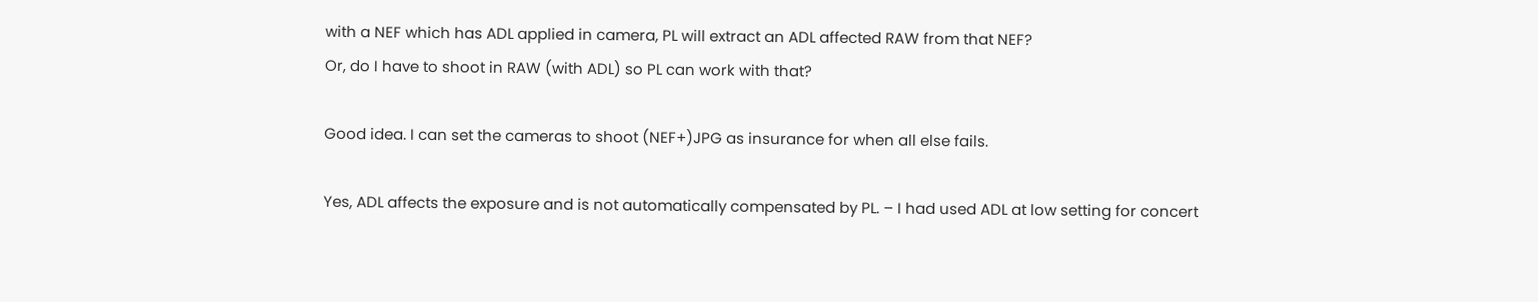with a NEF which has ADL applied in camera, PL will extract an ADL affected RAW from that NEF?
Or, do I have to shoot in RAW (with ADL) so PL can work with that?

Good idea. I can set the cameras to shoot (NEF+)JPG as insurance for when all else fails.

Yes, ADL affects the exposure and is not automatically compensated by PL. – I had used ADL at low setting for concert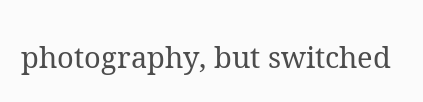photography, but switched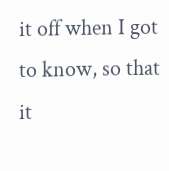it off when I got to know, so that it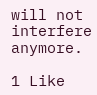will not interfere anymore.

1 Like